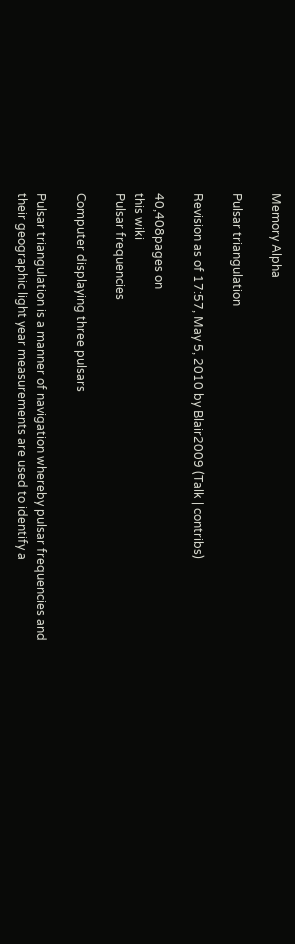Memory Alpha

Pulsar triangulation

Revision as of 17:57, May 5, 2010 by Blair2009 (Talk | contribs)

40,408pages on
this wiki
Pulsar frequencies

Computer displaying three pulsars

Pulsar triangulation is a manner of navigation whereby pulsar frequencies and their geographic light year measurements are used to identify a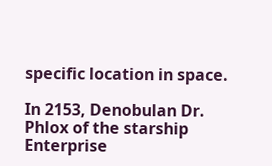specific location in space.

In 2153, Denobulan Dr. Phlox of the starship Enterprise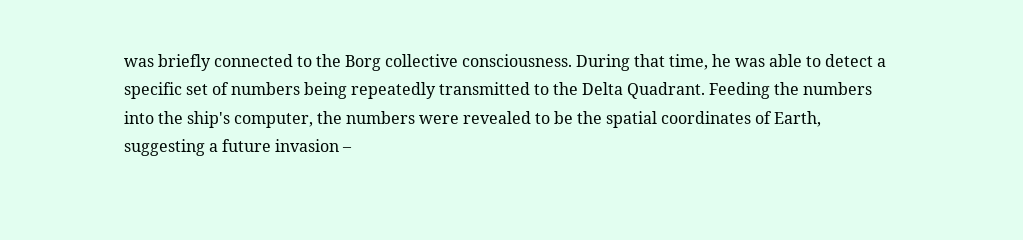was briefly connected to the Borg collective consciousness. During that time, he was able to detect a specific set of numbers being repeatedly transmitted to the Delta Quadrant. Feeding the numbers into the ship's computer, the numbers were revealed to be the spatial coordinates of Earth, suggesting a future invasion –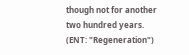though not for another two hundred years. (ENT: "Regeneration")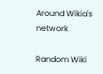Around Wikia's network

Random Wiki